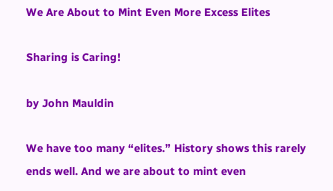We Are About to Mint Even More Excess Elites

Sharing is Caring!

by John Mauldin

We have too many “elites.” History shows this rarely ends well. And we are about to mint even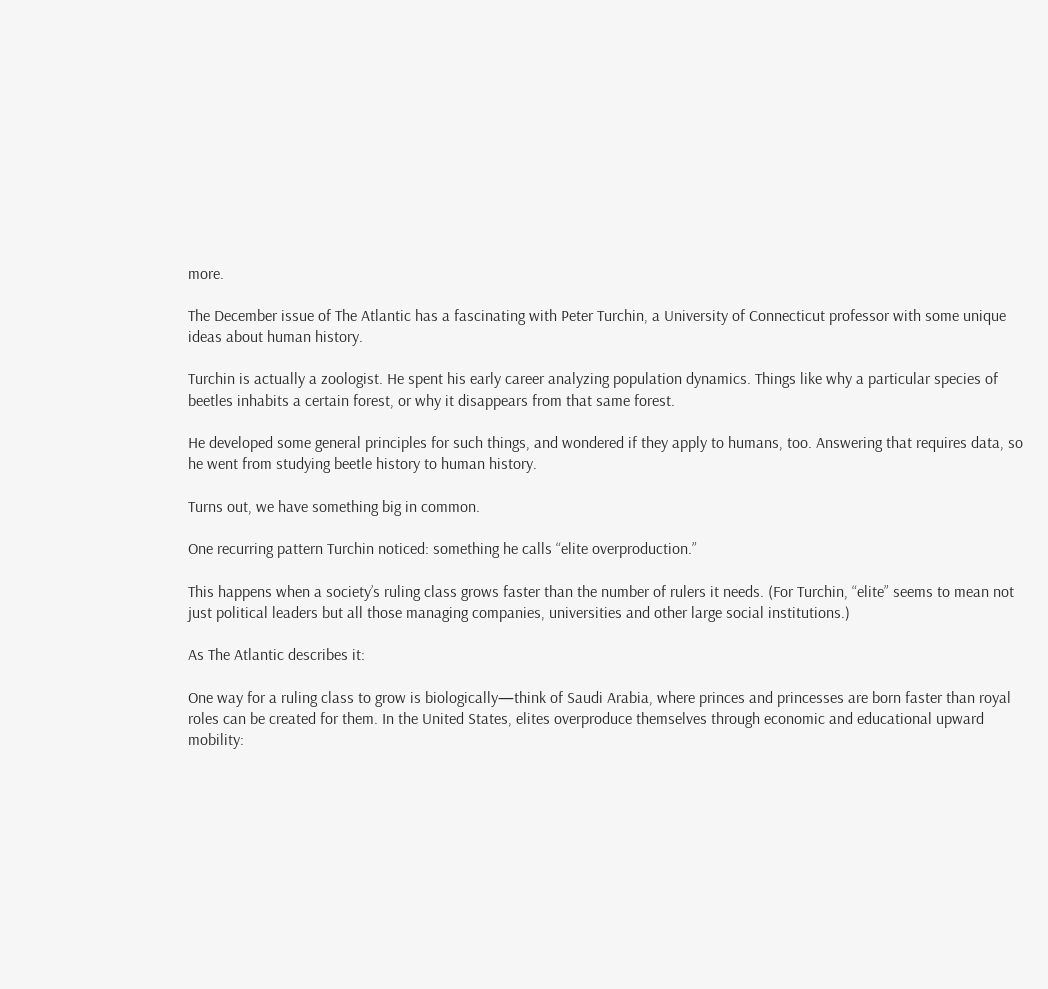more.

The December issue of The Atlantic has a fascinating with Peter Turchin, a University of Connecticut professor with some unique ideas about human history.

Turchin is actually a zoologist. He spent his early career analyzing population dynamics. Things like why a particular species of beetles inhabits a certain forest, or why it disappears from that same forest.

He developed some general principles for such things, and wondered if they apply to humans, too. Answering that requires data, so he went from studying beetle history to human history.

Turns out, we have something big in common.

One recurring pattern Turchin noticed: something he calls “elite overproduction.”

This happens when a society’s ruling class grows faster than the number of rulers it needs. (For Turchin, “elite” seems to mean not just political leaders but all those managing companies, universities and other large social institutions.)

As The Atlantic describes it:

One way for a ruling class to grow is biologically—think of Saudi Arabia, where princes and princesses are born faster than royal roles can be created for them. In the United States, elites overproduce themselves through economic and educational upward mobility: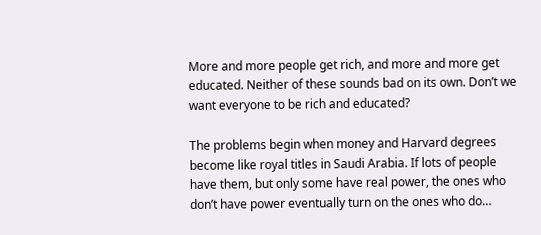More and more people get rich, and more and more get educated. Neither of these sounds bad on its own. Don’t we want everyone to be rich and educated?

The problems begin when money and Harvard degrees become like royal titles in Saudi Arabia. If lots of people have them, but only some have real power, the ones who don’t have power eventually turn on the ones who do…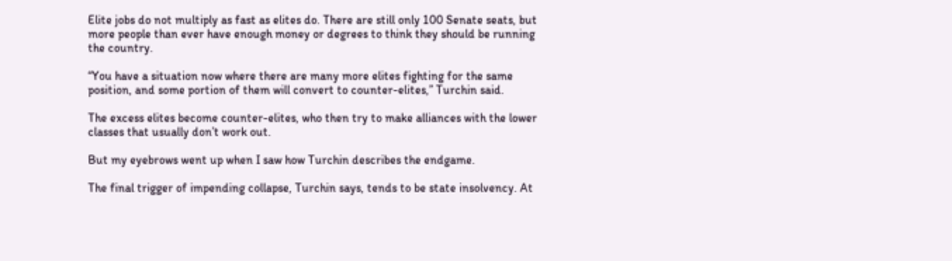Elite jobs do not multiply as fast as elites do. There are still only 100 Senate seats, but more people than ever have enough money or degrees to think they should be running the country.

“You have a situation now where there are many more elites fighting for the same position, and some portion of them will convert to counter-elites,” Turchin said.

The excess elites become counter-elites, who then try to make alliances with the lower classes that usually don’t work out.

But my eyebrows went up when I saw how Turchin describes the endgame.

The final trigger of impending collapse, Turchin says, tends to be state insolvency. At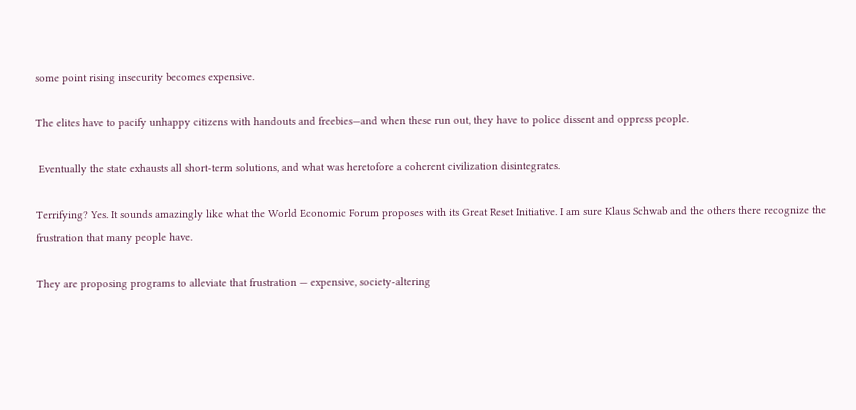some point rising insecurity becomes expensive.

The elites have to pacify unhappy citizens with handouts and freebies—and when these run out, they have to police dissent and oppress people.

 Eventually the state exhausts all short-term solutions, and what was heretofore a coherent civilization disintegrates.

Terrifying? Yes. It sounds amazingly like what the World Economic Forum proposes with its Great Reset Initiative. I am sure Klaus Schwab and the others there recognize the frustration that many people have.

They are proposing programs to alleviate that frustration — expensive, society-altering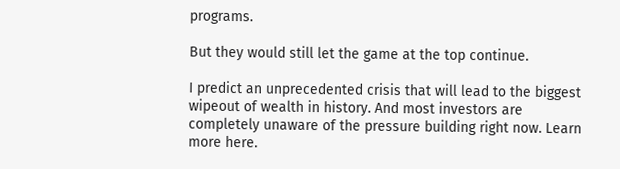programs.

But they would still let the game at the top continue.

I predict an unprecedented crisis that will lead to the biggest wipeout of wealth in history. And most investors are completely unaware of the pressure building right now. Learn more here.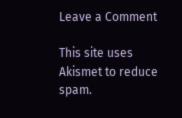Leave a Comment

This site uses Akismet to reduce spam.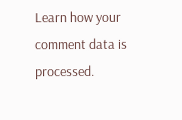Learn how your comment data is processed.